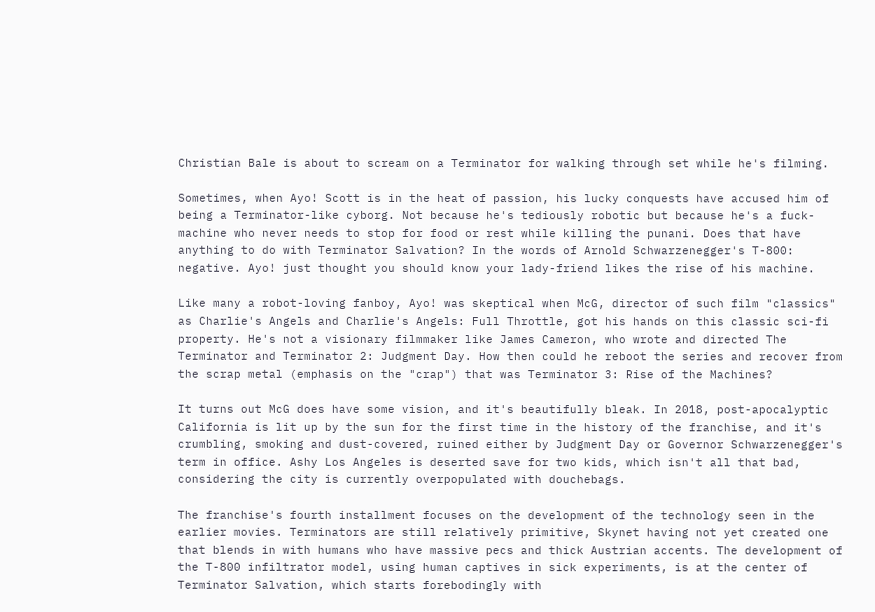Christian Bale is about to scream on a Terminator for walking through set while he's filming.

Sometimes, when Ayo! Scott is in the heat of passion, his lucky conquests have accused him of being a Terminator-like cyborg. Not because he's tediously robotic but because he's a fuck-machine who never needs to stop for food or rest while killing the punani. Does that have anything to do with Terminator Salvation? In the words of Arnold Schwarzenegger's T-800: negative. Ayo! just thought you should know your lady-friend likes the rise of his machine.

Like many a robot-loving fanboy, Ayo! was skeptical when McG, director of such film "classics" as Charlie's Angels and Charlie's Angels: Full Throttle, got his hands on this classic sci-fi property. He's not a visionary filmmaker like James Cameron, who wrote and directed The Terminator and Terminator 2: Judgment Day. How then could he reboot the series and recover from the scrap metal (emphasis on the "crap") that was Terminator 3: Rise of the Machines?

It turns out McG does have some vision, and it's beautifully bleak. In 2018, post-apocalyptic California is lit up by the sun for the first time in the history of the franchise, and it's crumbling, smoking and dust-covered, ruined either by Judgment Day or Governor Schwarzenegger's term in office. Ashy Los Angeles is deserted save for two kids, which isn't all that bad, considering the city is currently overpopulated with douchebags.

The franchise's fourth installment focuses on the development of the technology seen in the earlier movies. Terminators are still relatively primitive, Skynet having not yet created one that blends in with humans who have massive pecs and thick Austrian accents. The development of the T-800 infiltrator model, using human captives in sick experiments, is at the center of Terminator Salvation, which starts forebodingly with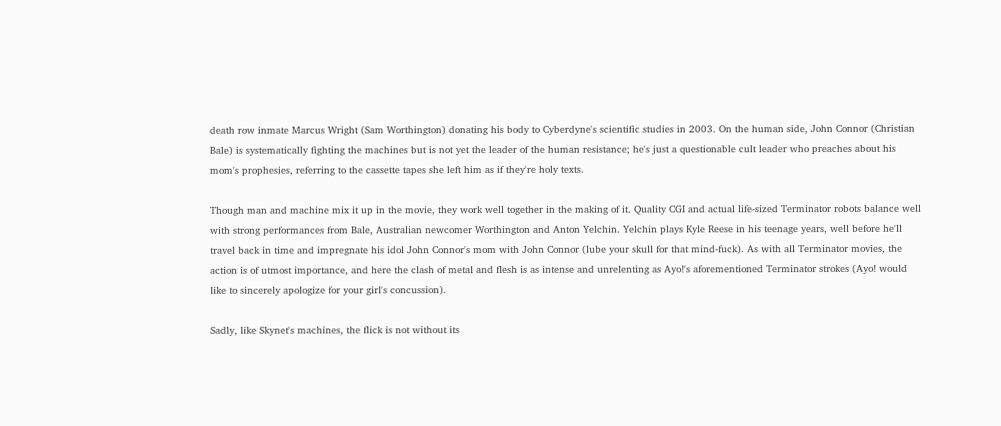death row inmate Marcus Wright (Sam Worthington) donating his body to Cyberdyne's scientific studies in 2003. On the human side, John Connor (Christian Bale) is systematically fighting the machines but is not yet the leader of the human resistance; he's just a questionable cult leader who preaches about his mom's prophesies, referring to the cassette tapes she left him as if they're holy texts.

Though man and machine mix it up in the movie, they work well together in the making of it. Quality CGI and actual life-sized Terminator robots balance well with strong performances from Bale, Australian newcomer Worthington and Anton Yelchin. Yelchin plays Kyle Reese in his teenage years, well before he'll travel back in time and impregnate his idol John Connor's mom with John Connor (lube your skull for that mind-fuck). As with all Terminator movies, the action is of utmost importance, and here the clash of metal and flesh is as intense and unrelenting as Ayo!'s aforementioned Terminator strokes (Ayo! would like to sincerely apologize for your girl's concussion).

Sadly, like Skynet's machines, the flick is not without its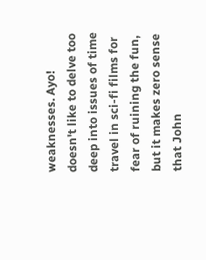weaknesses. Ayo! doesn't like to delve too deep into issues of time travel in sci-fi films for fear of ruining the fun, but it makes zero sense that John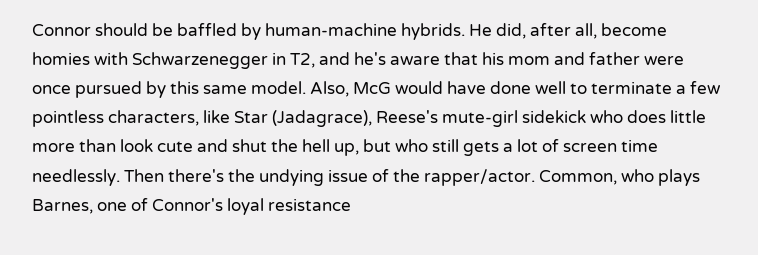Connor should be baffled by human-machine hybrids. He did, after all, become homies with Schwarzenegger in T2, and he's aware that his mom and father were once pursued by this same model. Also, McG would have done well to terminate a few pointless characters, like Star (Jadagrace), Reese's mute-girl sidekick who does little more than look cute and shut the hell up, but who still gets a lot of screen time needlessly. Then there's the undying issue of the rapper/actor. Common, who plays Barnes, one of Connor's loyal resistance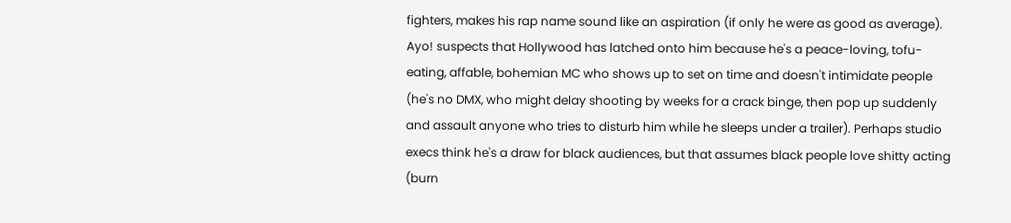fighters, makes his rap name sound like an aspiration (if only he were as good as average). Ayo! suspects that Hollywood has latched onto him because he's a peace-loving, tofu-eating, affable, bohemian MC who shows up to set on time and doesn't intimidate people (he's no DMX, who might delay shooting by weeks for a crack binge, then pop up suddenly and assault anyone who tries to disturb him while he sleeps under a trailer). Perhaps studio execs think he's a draw for black audiences, but that assumes black people love shitty acting (burn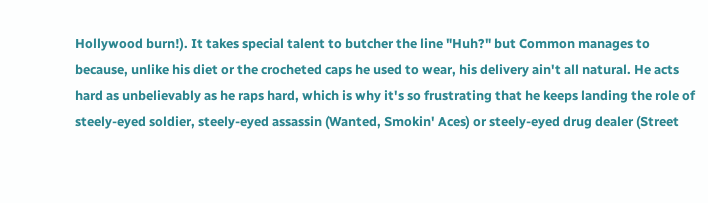Hollywood burn!). It takes special talent to butcher the line "Huh?" but Common manages to because, unlike his diet or the crocheted caps he used to wear, his delivery ain't all natural. He acts hard as unbelievably as he raps hard, which is why it's so frustrating that he keeps landing the role of steely-eyed soldier, steely-eyed assassin (Wanted, Smokin' Aces) or steely-eyed drug dealer (Street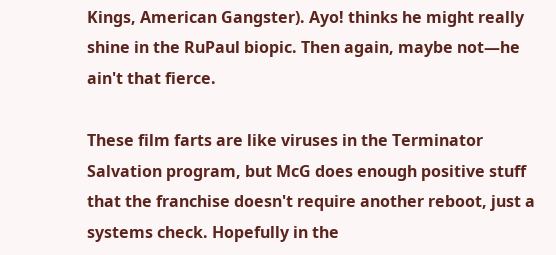Kings, American Gangster). Ayo! thinks he might really shine in the RuPaul biopic. Then again, maybe not—he ain't that fierce.

These film farts are like viruses in the Terminator Salvation program, but McG does enough positive stuff that the franchise doesn't require another reboot, just a systems check. Hopefully in the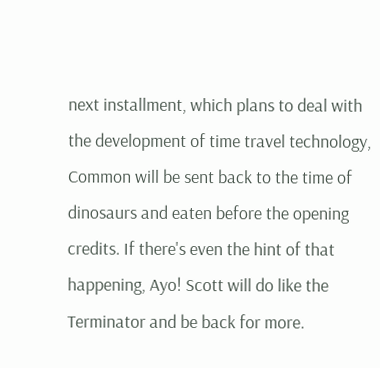next installment, which plans to deal with the development of time travel technology, Common will be sent back to the time of dinosaurs and eaten before the opening credits. If there's even the hint of that happening, Ayo! Scott will do like the Terminator and be back for more.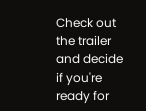Check out the trailer and decide if you're ready for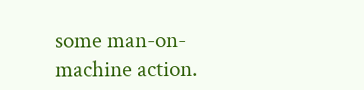some man-on-machine action.